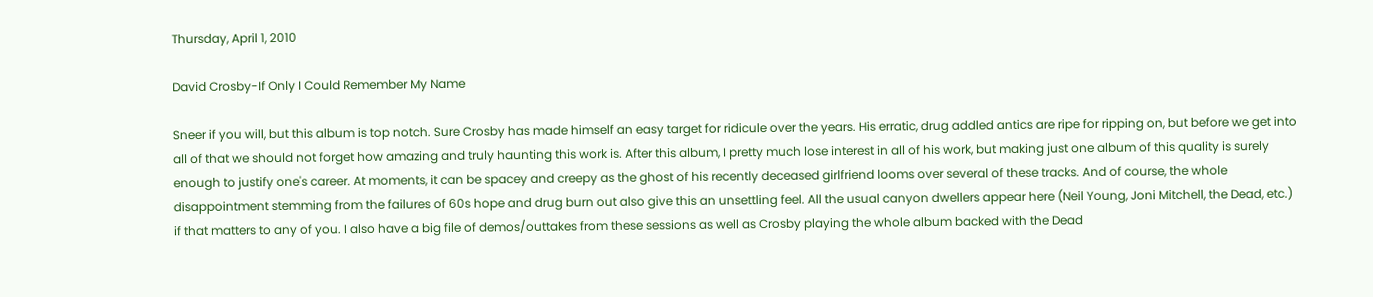Thursday, April 1, 2010

David Crosby-If Only I Could Remember My Name

Sneer if you will, but this album is top notch. Sure Crosby has made himself an easy target for ridicule over the years. His erratic, drug addled antics are ripe for ripping on, but before we get into all of that we should not forget how amazing and truly haunting this work is. After this album, I pretty much lose interest in all of his work, but making just one album of this quality is surely enough to justify one's career. At moments, it can be spacey and creepy as the ghost of his recently deceased girlfriend looms over several of these tracks. And of course, the whole disappointment stemming from the failures of 60s hope and drug burn out also give this an unsettling feel. All the usual canyon dwellers appear here (Neil Young, Joni Mitchell, the Dead, etc.) if that matters to any of you. I also have a big file of demos/outtakes from these sessions as well as Crosby playing the whole album backed with the Dead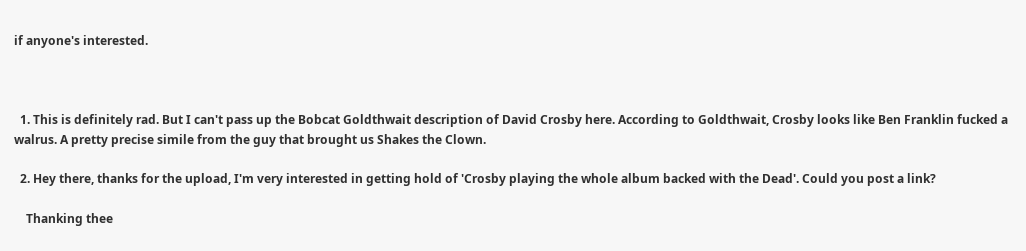if anyone's interested.



  1. This is definitely rad. But I can't pass up the Bobcat Goldthwait description of David Crosby here. According to Goldthwait, Crosby looks like Ben Franklin fucked a walrus. A pretty precise simile from the guy that brought us Shakes the Clown.

  2. Hey there, thanks for the upload, I'm very interested in getting hold of 'Crosby playing the whole album backed with the Dead'. Could you post a link?

    Thanking thee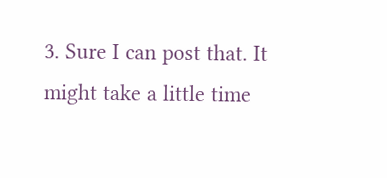3. Sure I can post that. It might take a little time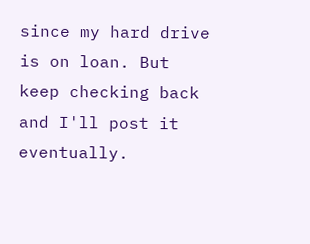since my hard drive is on loan. But keep checking back and I'll post it eventually.